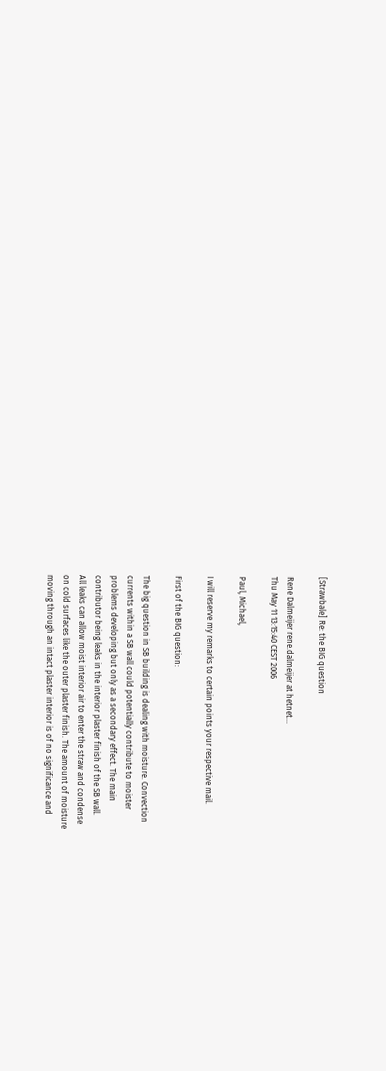[Strawbale] Re: the BIG question

Rene Dalmeijer rene.dalmeijer at hetnet...
Thu May 11 13:15:40 CEST 2006

Paul, Michael,

I will reserve my remarks to certain points your respective mail.

First of the BIG question:

The big question in SB building is dealing with moisture. Convection
currents within a SB wall could potentially contribute to moister
problems developing but only as a secondary effect. The main
contributor being leaks in the interior plaster finish of the SB wall.
All leaks can allow moist interior air to enter the straw and condense
on cold surfaces like the outer plaster finish. The amount of moisture
moving through an intact plaster interior is of no significance and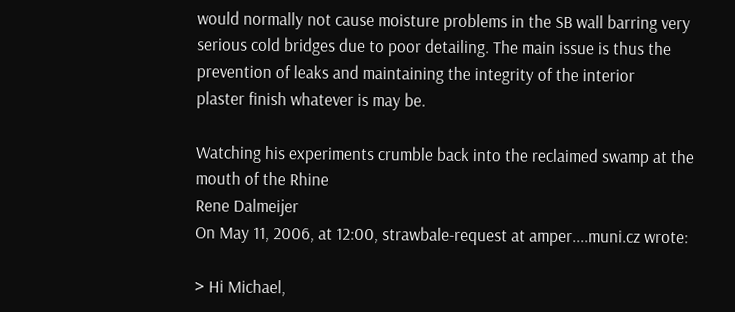would normally not cause moisture problems in the SB wall barring very
serious cold bridges due to poor detailing. The main issue is thus the
prevention of leaks and maintaining the integrity of the interior
plaster finish whatever is may be.

Watching his experiments crumble back into the reclaimed swamp at the
mouth of the Rhine
Rene Dalmeijer
On May 11, 2006, at 12:00, strawbale-request at amper....muni.cz wrote:

> Hi Michael,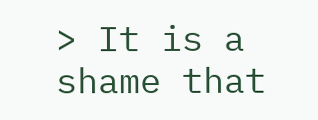> It is a shame that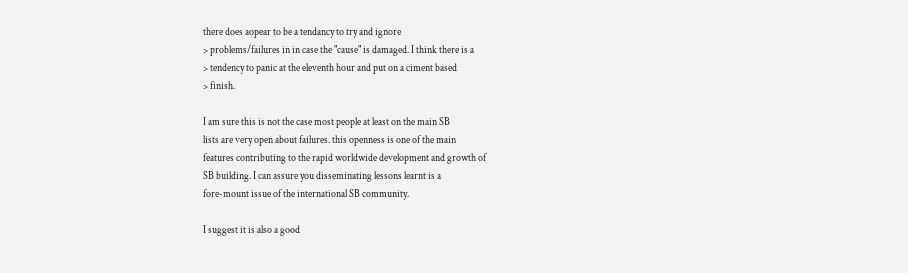there does aopear to be a tendancy to try and ignore
> problems/failures in in case the "cause" is damaged. I think there is a
> tendency to panic at the eleventh hour and put on a ciment based
> finish.

I am sure this is not the case most people at least on the main SB
lists are very open about failures. this openness is one of the main
features contributing to the rapid worldwide development and growth of
SB building. I can assure you disseminating lessons learnt is a
fore-mount issue of the international SB community.

I suggest it is also a good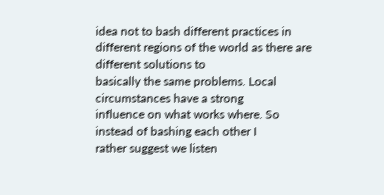idea not to bash different practices in
different regions of the world as there are different solutions to
basically the same problems. Local circumstances have a strong
influence on what works where. So instead of bashing each other I
rather suggest we listen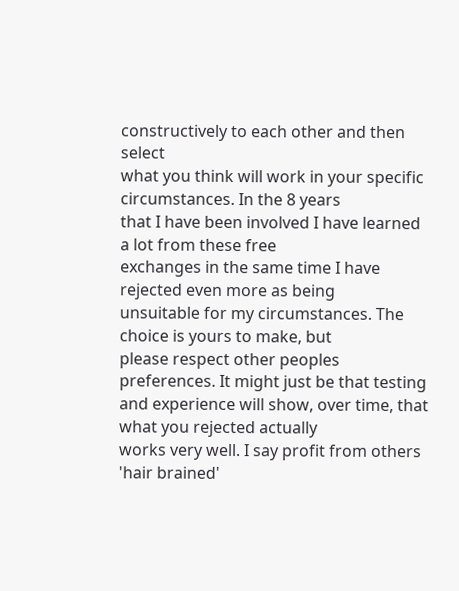constructively to each other and then select
what you think will work in your specific circumstances. In the 8 years
that I have been involved I have learned a lot from these free
exchanges in the same time I have rejected even more as being
unsuitable for my circumstances. The choice is yours to make, but
please respect other peoples preferences. It might just be that testing
and experience will show, over time, that what you rejected actually
works very well. I say profit from others 'hair brained'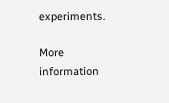experiments.

More information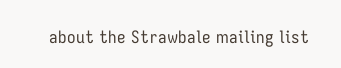about the Strawbale mailing list